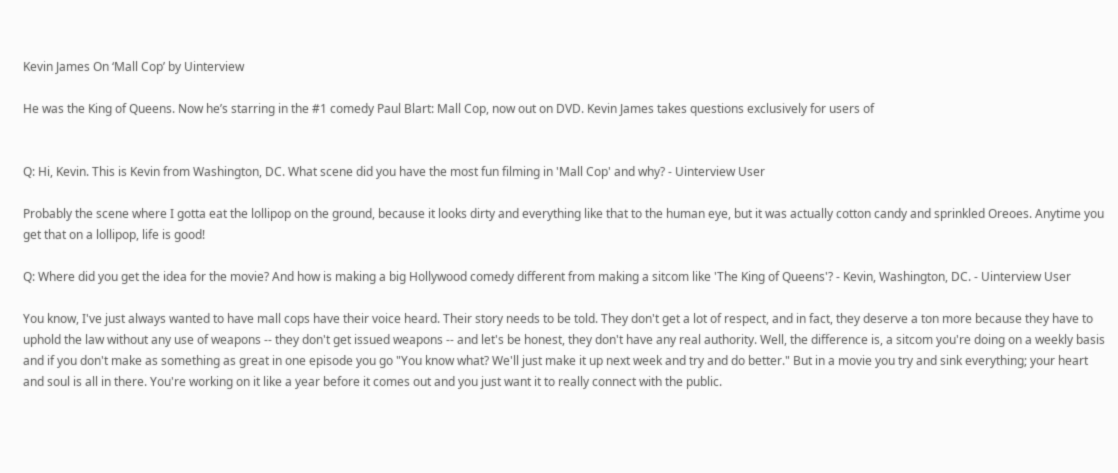Kevin James On ‘Mall Cop’ by Uinterview

He was the King of Queens. Now he’s starring in the #1 comedy Paul Blart: Mall Cop, now out on DVD. Kevin James takes questions exclusively for users of


Q: Hi, Kevin. This is Kevin from Washington, DC. What scene did you have the most fun filming in 'Mall Cop' and why? - Uinterview User

Probably the scene where I gotta eat the lollipop on the ground, because it looks dirty and everything like that to the human eye, but it was actually cotton candy and sprinkled Oreoes. Anytime you get that on a lollipop, life is good!

Q: Where did you get the idea for the movie? And how is making a big Hollywood comedy different from making a sitcom like 'The King of Queens'? - Kevin, Washington, DC. - Uinterview User

You know, I've just always wanted to have mall cops have their voice heard. Their story needs to be told. They don't get a lot of respect, and in fact, they deserve a ton more because they have to uphold the law without any use of weapons -- they don't get issued weapons -- and let's be honest, they don't have any real authority. Well, the difference is, a sitcom you're doing on a weekly basis and if you don't make as something as great in one episode you go "You know what? We'll just make it up next week and try and do better." But in a movie you try and sink everything; your heart and soul is all in there. You're working on it like a year before it comes out and you just want it to really connect with the public.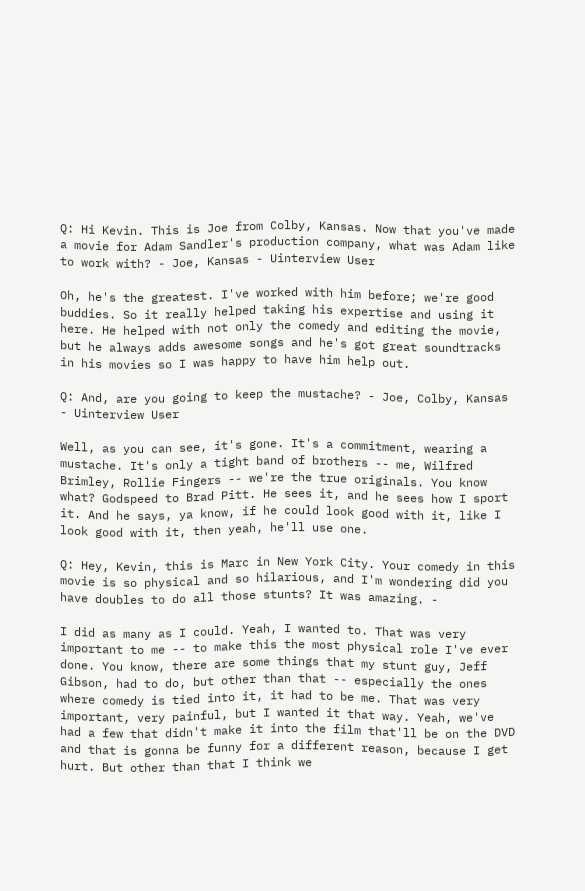Q: Hi Kevin. This is Joe from Colby, Kansas. Now that you've made a movie for Adam Sandler's production company, what was Adam like to work with? - Joe, Kansas - Uinterview User

Oh, he's the greatest. I've worked with him before; we're good buddies. So it really helped taking his expertise and using it here. He helped with not only the comedy and editing the movie, but he always adds awesome songs and he's got great soundtracks in his movies so I was happy to have him help out.

Q: And, are you going to keep the mustache? - Joe, Colby, Kansas - Uinterview User

Well, as you can see, it's gone. It's a commitment, wearing a mustache. It's only a tight band of brothers -- me, Wilfred Brimley, Rollie Fingers -- we're the true originals. You know what? Godspeed to Brad Pitt. He sees it, and he sees how I sport it. And he says, ya know, if he could look good with it, like I look good with it, then yeah, he'll use one.

Q: Hey, Kevin, this is Marc in New York City. Your comedy in this movie is so physical and so hilarious, and I'm wondering did you have doubles to do all those stunts? It was amazing. -

I did as many as I could. Yeah, I wanted to. That was very important to me -- to make this the most physical role I've ever done. You know, there are some things that my stunt guy, Jeff Gibson, had to do, but other than that -- especially the ones where comedy is tied into it, it had to be me. That was very important, very painful, but I wanted it that way. Yeah, we've had a few that didn't make it into the film that'll be on the DVD and that is gonna be funny for a different reason, because I get hurt. But other than that I think we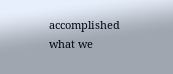accomplished what we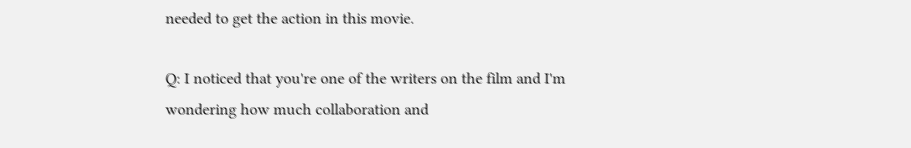needed to get the action in this movie.

Q: I noticed that you're one of the writers on the film and I'm wondering how much collaboration and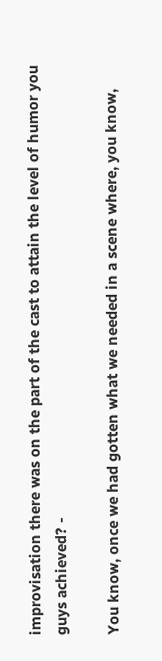improvisation there was on the part of the cast to attain the level of humor you guys achieved? -

You know, once we had gotten what we needed in a scene where, you know,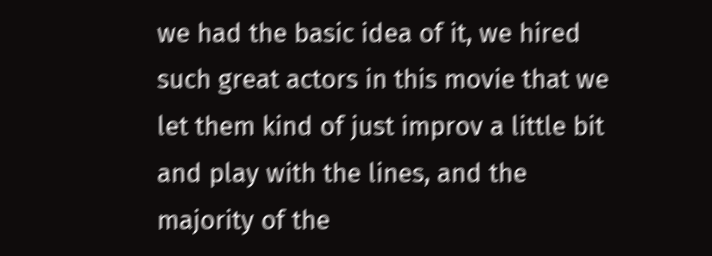we had the basic idea of it, we hired such great actors in this movie that we let them kind of just improv a little bit and play with the lines, and the majority of the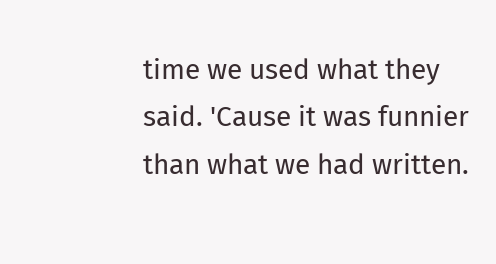time we used what they said. 'Cause it was funnier than what we had written.